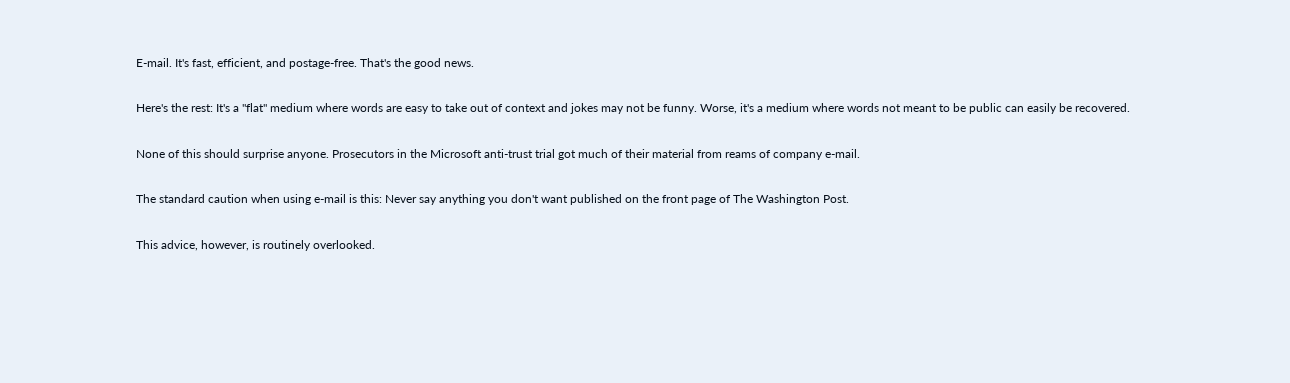E-mail. It's fast, efficient, and postage-free. That's the good news.

Here's the rest: It's a "flat" medium where words are easy to take out of context and jokes may not be funny. Worse, it's a medium where words not meant to be public can easily be recovered.

None of this should surprise anyone. Prosecutors in the Microsoft anti-trust trial got much of their material from reams of company e-mail.

The standard caution when using e-mail is this: Never say anything you don't want published on the front page of The Washington Post.

This advice, however, is routinely overlooked.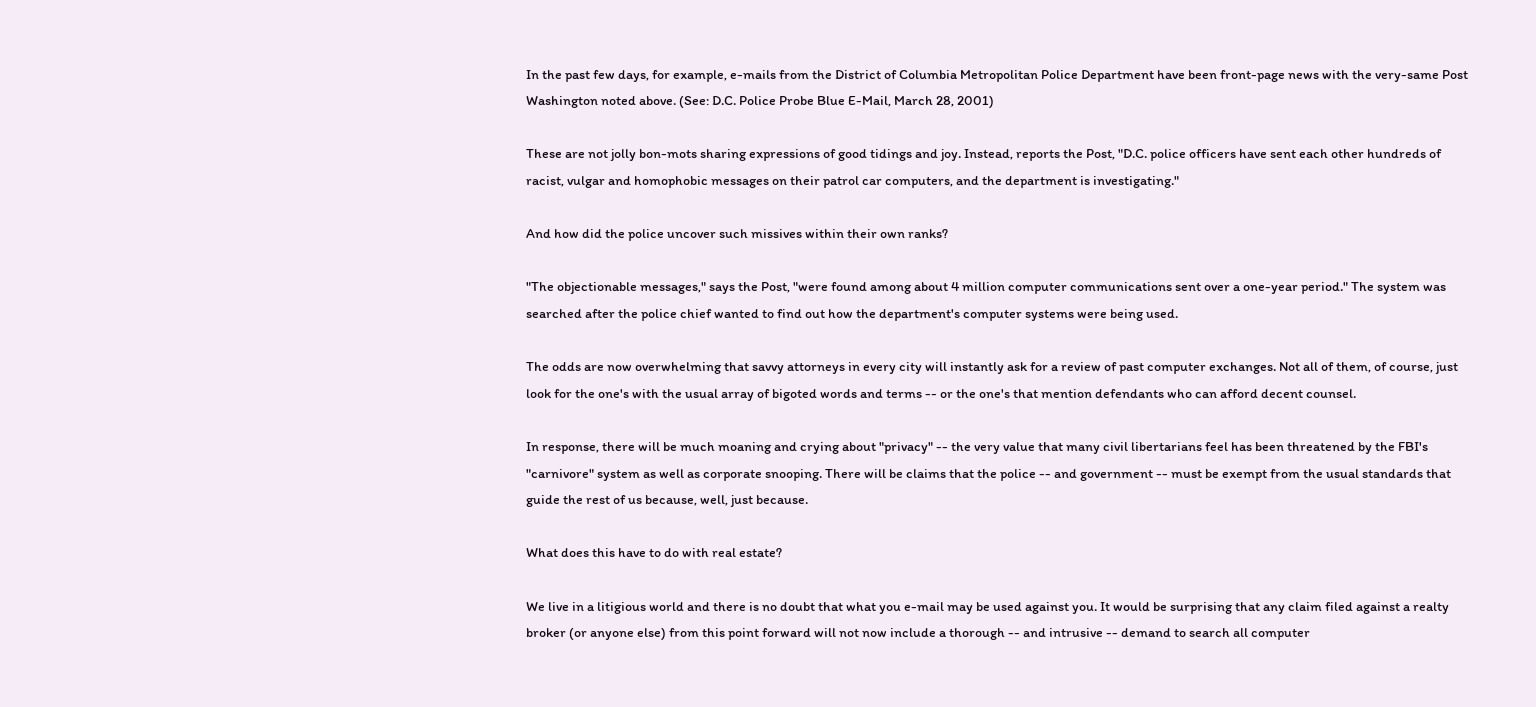In the past few days, for example, e-mails from the District of Columbia Metropolitan Police Department have been front-page news with the very-same Post Washington noted above. (See: D.C. Police Probe Blue E-Mail, March 28, 2001)

These are not jolly bon-mots sharing expressions of good tidings and joy. Instead, reports the Post, "D.C. police officers have sent each other hundreds of racist, vulgar and homophobic messages on their patrol car computers, and the department is investigating."

And how did the police uncover such missives within their own ranks?

"The objectionable messages," says the Post, "were found among about 4 million computer communications sent over a one-year period." The system was searched after the police chief wanted to find out how the department's computer systems were being used.

The odds are now overwhelming that savvy attorneys in every city will instantly ask for a review of past computer exchanges. Not all of them, of course, just look for the one's with the usual array of bigoted words and terms -- or the one's that mention defendants who can afford decent counsel.

In response, there will be much moaning and crying about "privacy" -- the very value that many civil libertarians feel has been threatened by the FBI's "carnivore" system as well as corporate snooping. There will be claims that the police -- and government -- must be exempt from the usual standards that guide the rest of us because, well, just because.

What does this have to do with real estate?

We live in a litigious world and there is no doubt that what you e-mail may be used against you. It would be surprising that any claim filed against a realty broker (or anyone else) from this point forward will not now include a thorough -- and intrusive -- demand to search all computer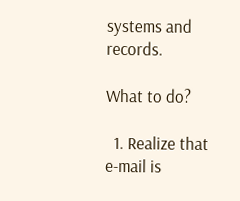systems and records.

What to do?

  1. Realize that e-mail is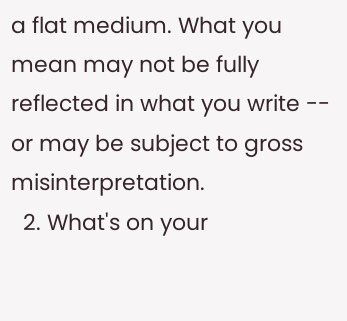a flat medium. What you mean may not be fully reflected in what you write -- or may be subject to gross misinterpretation.
  2. What's on your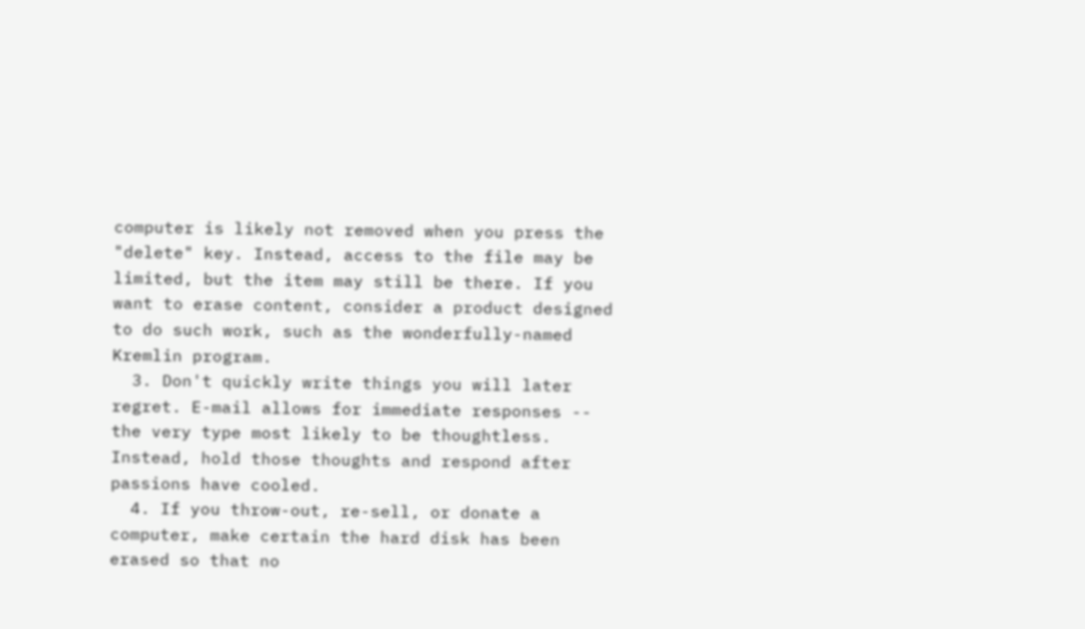computer is likely not removed when you press the "delete" key. Instead, access to the file may be limited, but the item may still be there. If you want to erase content, consider a product designed to do such work, such as the wonderfully-named Kremlin program.
  3. Don't quickly write things you will later regret. E-mail allows for immediate responses -- the very type most likely to be thoughtless. Instead, hold those thoughts and respond after passions have cooled.
  4. If you throw-out, re-sell, or donate a computer, make certain the hard disk has been erased so that no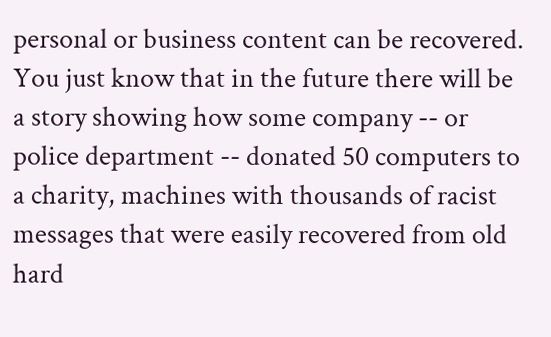personal or business content can be recovered. You just know that in the future there will be a story showing how some company -- or police department -- donated 50 computers to a charity, machines with thousands of racist messages that were easily recovered from old hard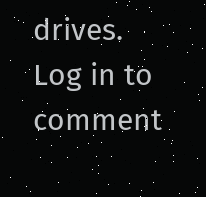drives.
Log in to comment